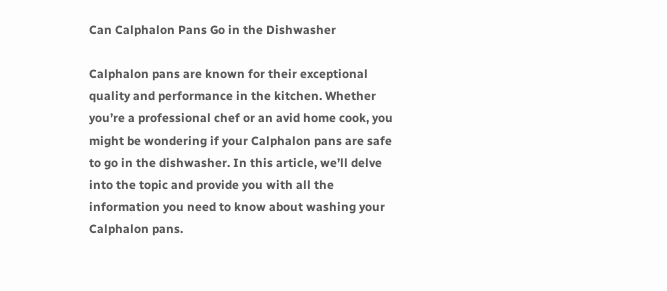Can Calphalon Pans Go in the Dishwasher

Calphalon pans are known for their exceptional quality and performance in the kitchen. Whether you’re a professional chef or an avid home cook, you might be wondering if your Calphalon pans are safe to go in the dishwasher. In this article, we’ll delve into the topic and provide you with all the information you need to know about washing your Calphalon pans.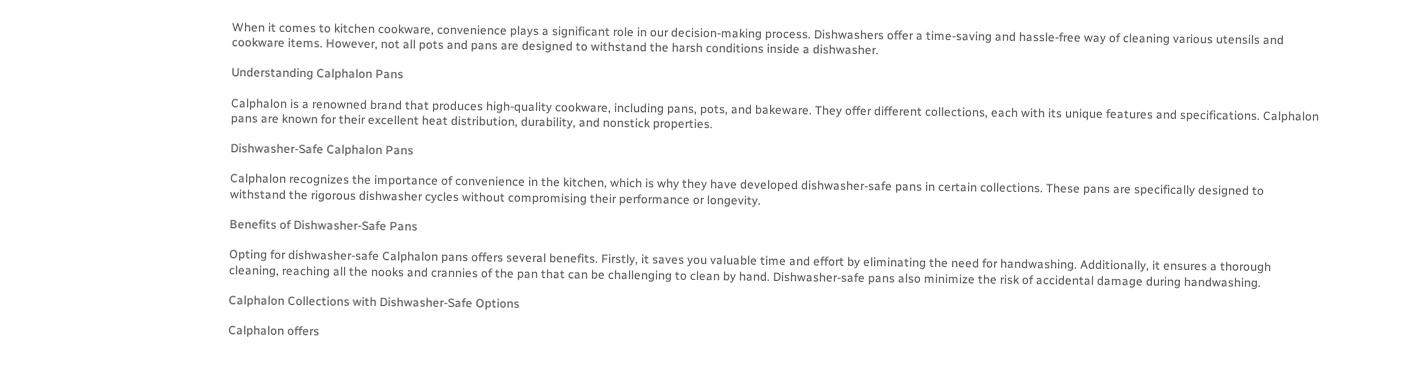When it comes to kitchen cookware, convenience plays a significant role in our decision-making process. Dishwashers offer a time-saving and hassle-free way of cleaning various utensils and cookware items. However, not all pots and pans are designed to withstand the harsh conditions inside a dishwasher.

Understanding Calphalon Pans

Calphalon is a renowned brand that produces high-quality cookware, including pans, pots, and bakeware. They offer different collections, each with its unique features and specifications. Calphalon pans are known for their excellent heat distribution, durability, and nonstick properties.

Dishwasher-Safe Calphalon Pans

Calphalon recognizes the importance of convenience in the kitchen, which is why they have developed dishwasher-safe pans in certain collections. These pans are specifically designed to withstand the rigorous dishwasher cycles without compromising their performance or longevity.

Benefits of Dishwasher-Safe Pans

Opting for dishwasher-safe Calphalon pans offers several benefits. Firstly, it saves you valuable time and effort by eliminating the need for handwashing. Additionally, it ensures a thorough cleaning, reaching all the nooks and crannies of the pan that can be challenging to clean by hand. Dishwasher-safe pans also minimize the risk of accidental damage during handwashing.

Calphalon Collections with Dishwasher-Safe Options

Calphalon offers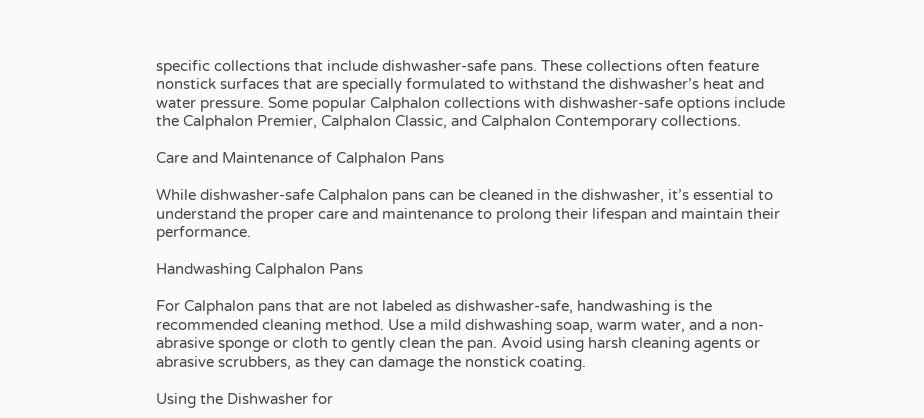specific collections that include dishwasher-safe pans. These collections often feature nonstick surfaces that are specially formulated to withstand the dishwasher’s heat and water pressure. Some popular Calphalon collections with dishwasher-safe options include the Calphalon Premier, Calphalon Classic, and Calphalon Contemporary collections.

Care and Maintenance of Calphalon Pans

While dishwasher-safe Calphalon pans can be cleaned in the dishwasher, it’s essential to understand the proper care and maintenance to prolong their lifespan and maintain their performance.

Handwashing Calphalon Pans

For Calphalon pans that are not labeled as dishwasher-safe, handwashing is the recommended cleaning method. Use a mild dishwashing soap, warm water, and a non-abrasive sponge or cloth to gently clean the pan. Avoid using harsh cleaning agents or abrasive scrubbers, as they can damage the nonstick coating.

Using the Dishwasher for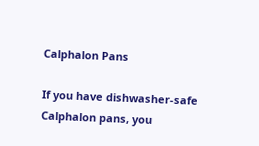Calphalon Pans

If you have dishwasher-safe Calphalon pans, you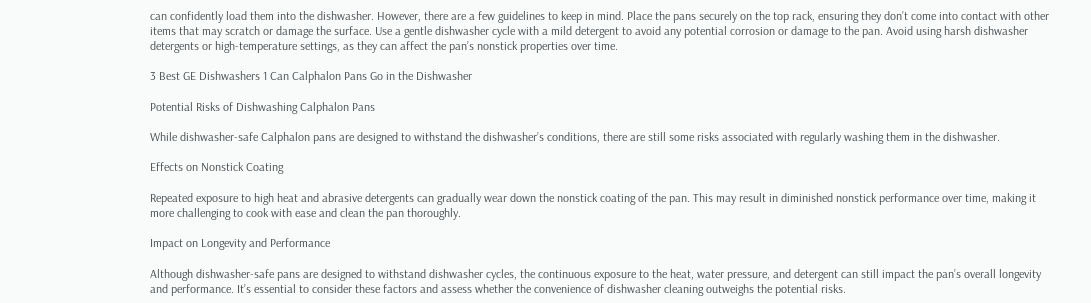can confidently load them into the dishwasher. However, there are a few guidelines to keep in mind. Place the pans securely on the top rack, ensuring they don’t come into contact with other items that may scratch or damage the surface. Use a gentle dishwasher cycle with a mild detergent to avoid any potential corrosion or damage to the pan. Avoid using harsh dishwasher detergents or high-temperature settings, as they can affect the pan’s nonstick properties over time.

3 Best GE Dishwashers 1 Can Calphalon Pans Go in the Dishwasher

Potential Risks of Dishwashing Calphalon Pans

While dishwasher-safe Calphalon pans are designed to withstand the dishwasher’s conditions, there are still some risks associated with regularly washing them in the dishwasher.

Effects on Nonstick Coating

Repeated exposure to high heat and abrasive detergents can gradually wear down the nonstick coating of the pan. This may result in diminished nonstick performance over time, making it more challenging to cook with ease and clean the pan thoroughly.

Impact on Longevity and Performance

Although dishwasher-safe pans are designed to withstand dishwasher cycles, the continuous exposure to the heat, water pressure, and detergent can still impact the pan’s overall longevity and performance. It’s essential to consider these factors and assess whether the convenience of dishwasher cleaning outweighs the potential risks.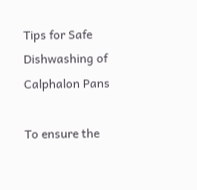Tips for Safe Dishwashing of Calphalon Pans

To ensure the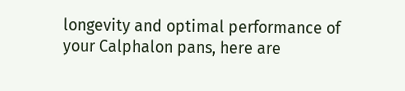longevity and optimal performance of your Calphalon pans, here are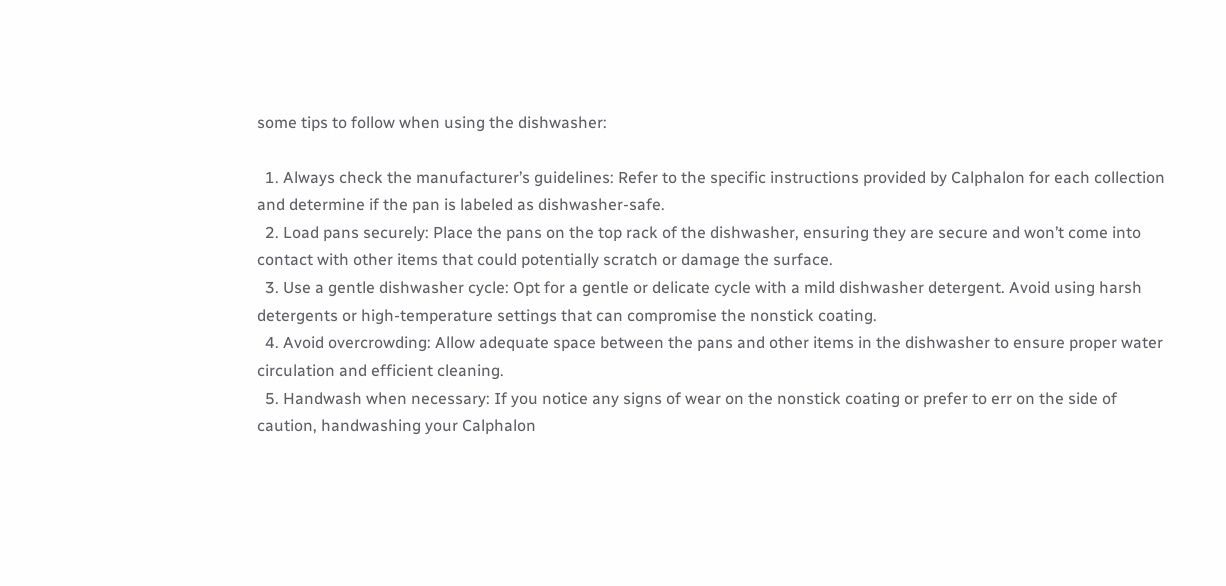some tips to follow when using the dishwasher:

  1. Always check the manufacturer’s guidelines: Refer to the specific instructions provided by Calphalon for each collection and determine if the pan is labeled as dishwasher-safe.
  2. Load pans securely: Place the pans on the top rack of the dishwasher, ensuring they are secure and won’t come into contact with other items that could potentially scratch or damage the surface.
  3. Use a gentle dishwasher cycle: Opt for a gentle or delicate cycle with a mild dishwasher detergent. Avoid using harsh detergents or high-temperature settings that can compromise the nonstick coating.
  4. Avoid overcrowding: Allow adequate space between the pans and other items in the dishwasher to ensure proper water circulation and efficient cleaning.
  5. Handwash when necessary: If you notice any signs of wear on the nonstick coating or prefer to err on the side of caution, handwashing your Calphalon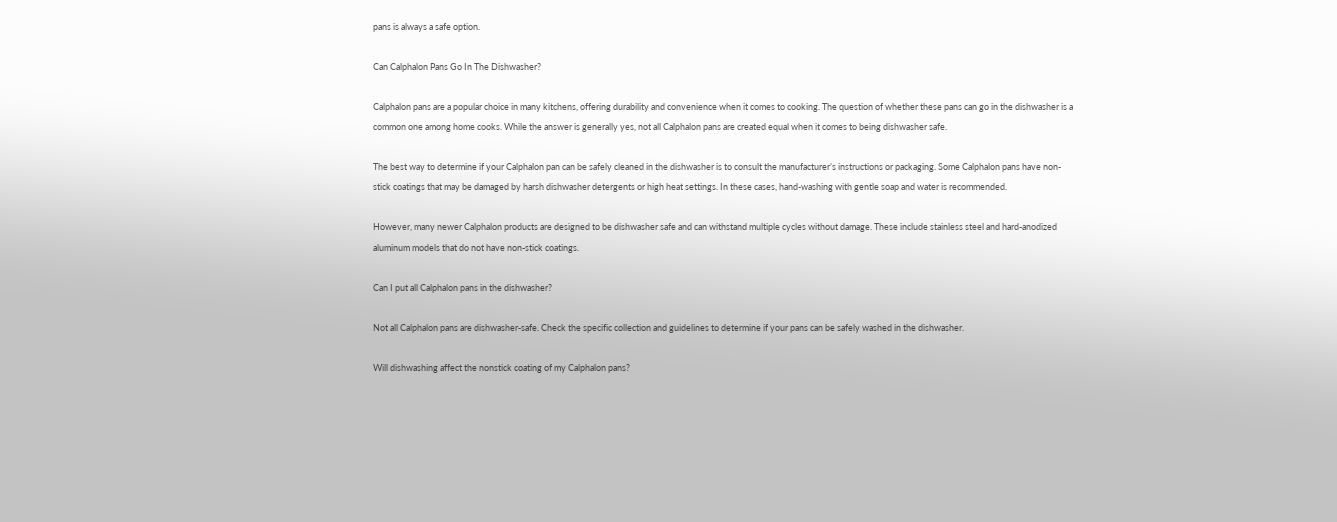pans is always a safe option.

Can Calphalon Pans Go In The Dishwasher?

Calphalon pans are a popular choice in many kitchens, offering durability and convenience when it comes to cooking. The question of whether these pans can go in the dishwasher is a common one among home cooks. While the answer is generally yes, not all Calphalon pans are created equal when it comes to being dishwasher safe.

The best way to determine if your Calphalon pan can be safely cleaned in the dishwasher is to consult the manufacturer’s instructions or packaging. Some Calphalon pans have non-stick coatings that may be damaged by harsh dishwasher detergents or high heat settings. In these cases, hand-washing with gentle soap and water is recommended.

However, many newer Calphalon products are designed to be dishwasher safe and can withstand multiple cycles without damage. These include stainless steel and hard-anodized aluminum models that do not have non-stick coatings.

Can I put all Calphalon pans in the dishwasher?

Not all Calphalon pans are dishwasher-safe. Check the specific collection and guidelines to determine if your pans can be safely washed in the dishwasher.

Will dishwashing affect the nonstick coating of my Calphalon pans?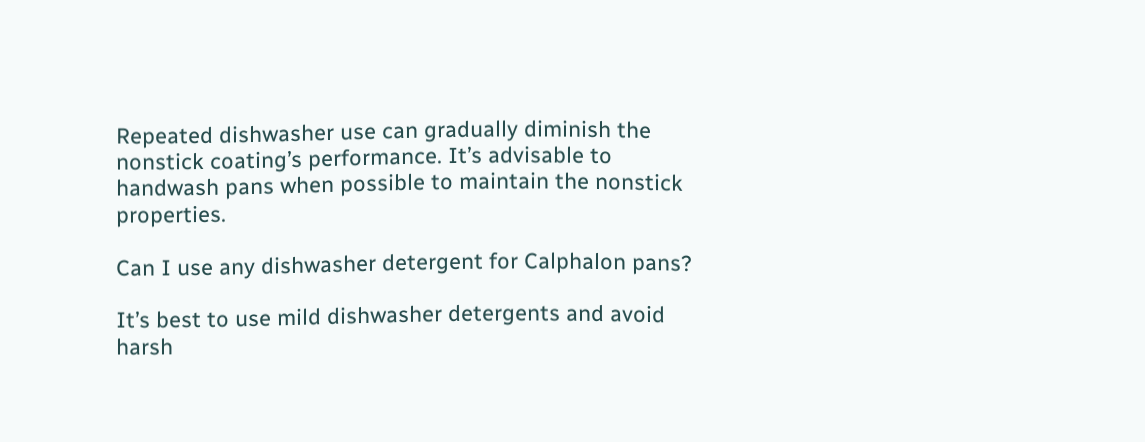Repeated dishwasher use can gradually diminish the nonstick coating’s performance. It’s advisable to handwash pans when possible to maintain the nonstick properties.

Can I use any dishwasher detergent for Calphalon pans?

It’s best to use mild dishwasher detergents and avoid harsh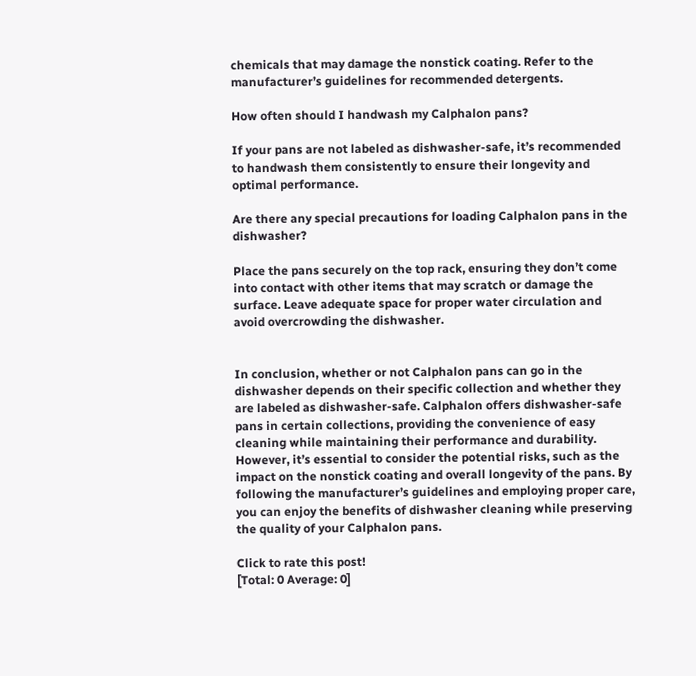chemicals that may damage the nonstick coating. Refer to the manufacturer’s guidelines for recommended detergents.

How often should I handwash my Calphalon pans?

If your pans are not labeled as dishwasher-safe, it’s recommended to handwash them consistently to ensure their longevity and optimal performance.

Are there any special precautions for loading Calphalon pans in the dishwasher?

Place the pans securely on the top rack, ensuring they don’t come into contact with other items that may scratch or damage the surface. Leave adequate space for proper water circulation and avoid overcrowding the dishwasher.


In conclusion, whether or not Calphalon pans can go in the dishwasher depends on their specific collection and whether they are labeled as dishwasher-safe. Calphalon offers dishwasher-safe pans in certain collections, providing the convenience of easy cleaning while maintaining their performance and durability. However, it’s essential to consider the potential risks, such as the impact on the nonstick coating and overall longevity of the pans. By following the manufacturer’s guidelines and employing proper care, you can enjoy the benefits of dishwasher cleaning while preserving the quality of your Calphalon pans.

Click to rate this post!
[Total: 0 Average: 0]